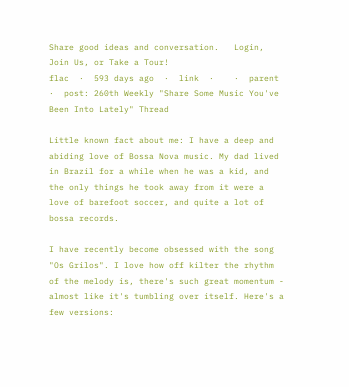Share good ideas and conversation.   Login, Join Us, or Take a Tour!
flac  ·  593 days ago  ·  link  ·    ·  parent  ·  post: 260th Weekly "Share Some Music You've Been Into Lately" Thread

Little known fact about me: I have a deep and abiding love of Bossa Nova music. My dad lived in Brazil for a while when he was a kid, and the only things he took away from it were a love of barefoot soccer, and quite a lot of bossa records.

I have recently become obsessed with the song "Os Grilos". I love how off kilter the rhythm of the melody is, there's such great momentum - almost like it's tumbling over itself. Here's a few versions: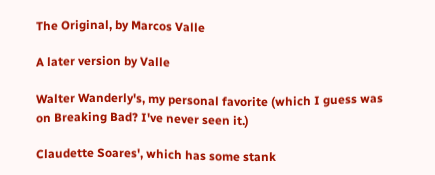The Original, by Marcos Valle

A later version by Valle

Walter Wanderly's, my personal favorite (which I guess was on Breaking Bad? I've never seen it.)

Claudette Soares', which has some stank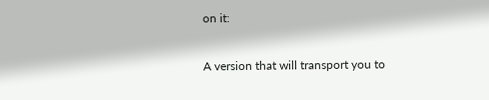on it:

A version that will transport you to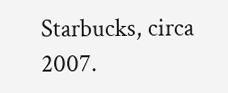Starbucks, circa 2007.